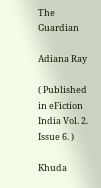The Guardian

Adiana Ray

( Published in eFiction India Vol. 2. Issue 6. )

Khuda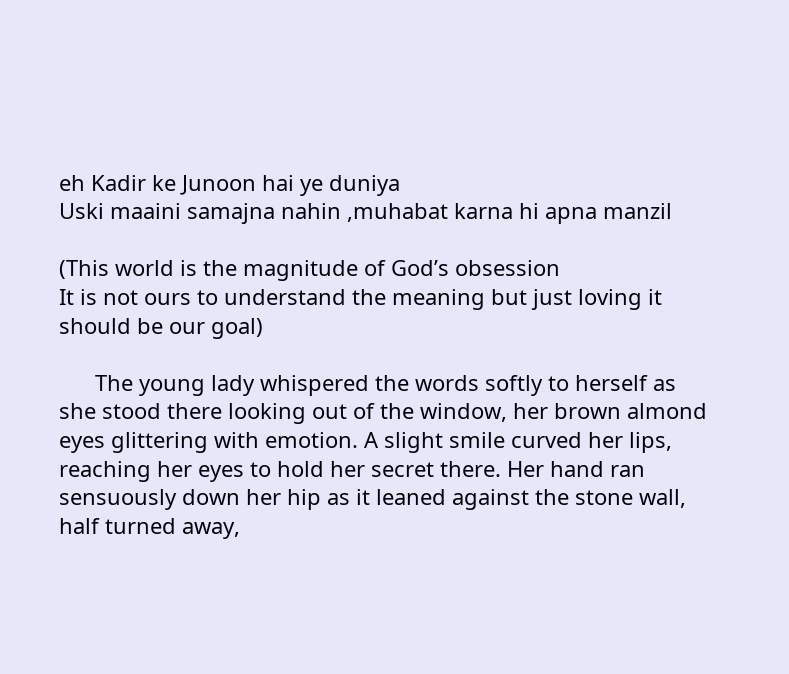eh Kadir ke Junoon hai ye duniya
Uski maaini samajna nahin ,muhabat karna hi apna manzil

(This world is the magnitude of God’s obsession
It is not ours to understand the meaning but just loving it should be our goal)

      The young lady whispered the words softly to herself as she stood there looking out of the window, her brown almond eyes glittering with emotion. A slight smile curved her lips, reaching her eyes to hold her secret there. Her hand ran sensuously down her hip as it leaned against the stone wall, half turned away,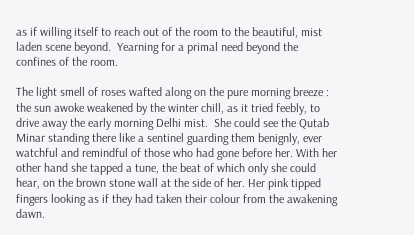as if willing itself to reach out of the room to the beautiful, mist laden scene beyond.  Yearning for a primal need beyond the confines of the room.

The light smell of roses wafted along on the pure morning breeze : the sun awoke weakened by the winter chill, as it tried feebly, to drive away the early morning Delhi mist.  She could see the Qutab Minar standing there like a sentinel guarding them benignly, ever watchful and remindful of those who had gone before her. With her other hand she tapped a tune, the beat of which only she could hear, on the brown stone wall at the side of her. Her pink tipped fingers looking as if they had taken their colour from the awakening dawn.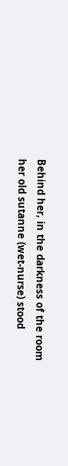Behind her, in the darkness of the room her old sutanne (wet-nurse) stood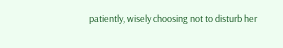patiently, wisely choosing not to disturb her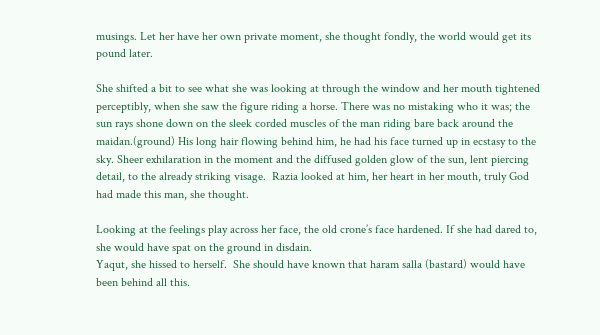musings. Let her have her own private moment, she thought fondly, the world would get its pound later.

She shifted a bit to see what she was looking at through the window and her mouth tightened perceptibly, when she saw the figure riding a horse. There was no mistaking who it was; the sun rays shone down on the sleek corded muscles of the man riding bare back around the maidan.(ground) His long hair flowing behind him, he had his face turned up in ecstasy to the sky. Sheer exhilaration in the moment and the diffused golden glow of the sun, lent piercing detail, to the already striking visage.  Razia looked at him, her heart in her mouth, truly God had made this man, she thought.

Looking at the feelings play across her face, the old crone’s face hardened. If she had dared to, she would have spat on the ground in disdain.
Yaqut, she hissed to herself.  She should have known that haram salla (bastard) would have been behind all this.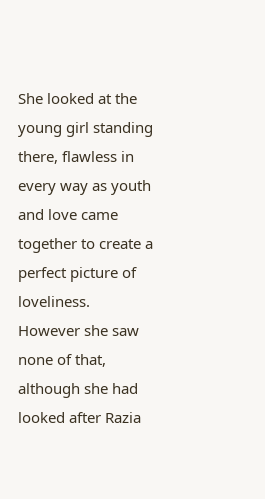She looked at the young girl standing there, flawless in every way as youth and love came together to create a perfect picture of loveliness. However she saw none of that, although she had looked after Razia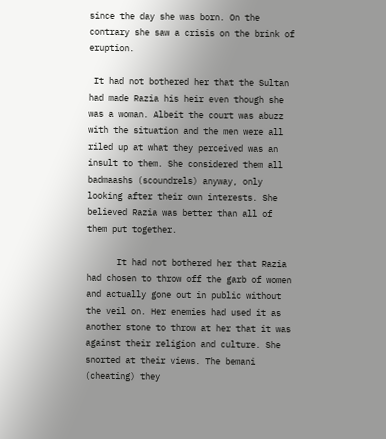since the day she was born. On the contrary she saw a crisis on the brink of eruption.

 It had not bothered her that the Sultan had made Razia his heir even though she was a woman. Albeit the court was abuzz with the situation and the men were all riled up at what they perceived was an insult to them. She considered them all badmaashs (scoundrels) anyway, only looking after their own interests. She believed Razia was better than all of them put together.

      It had not bothered her that Razia had chosen to throw off the garb of women and actually gone out in public without the veil on. Her enemies had used it as another stone to throw at her that it was against their religion and culture. She snorted at their views. The bemani (cheating) they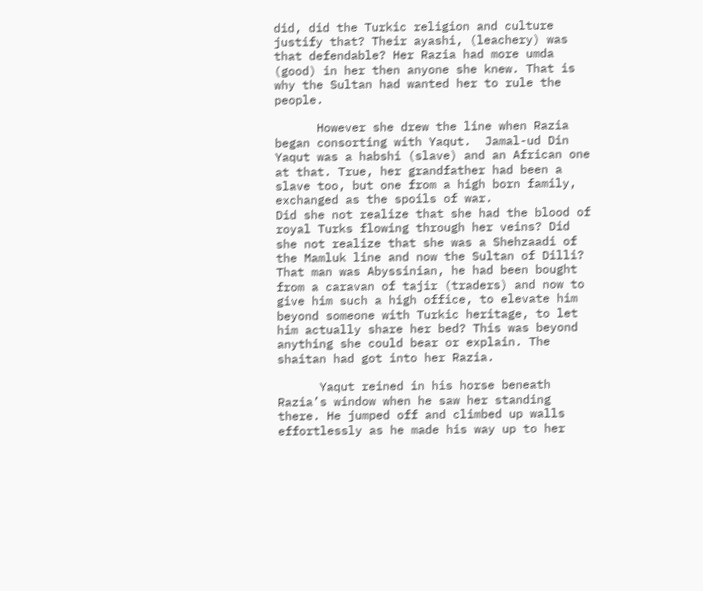did, did the Turkic religion and culture justify that? Their ayashi, (leachery) was that defendable? Her Razia had more umda (good) in her then anyone she knew. That is why the Sultan had wanted her to rule the people.

      However she drew the line when Razia began consorting with Yaqut.  Jamal-ud Din Yaqut was a habshi (slave) and an African one at that. True, her grandfather had been a slave too, but one from a high born family, exchanged as the spoils of war.
Did she not realize that she had the blood of royal Turks flowing through her veins? Did she not realize that she was a Shehzaadi of the Mamluk line and now the Sultan of Dilli? That man was Abyssinian, he had been bought from a caravan of tajir (traders) and now to give him such a high office, to elevate him beyond someone with Turkic heritage, to let him actually share her bed? This was beyond anything she could bear or explain. The shaitan had got into her Razia.

      Yaqut reined in his horse beneath Razia’s window when he saw her standing there. He jumped off and climbed up walls effortlessly as he made his way up to her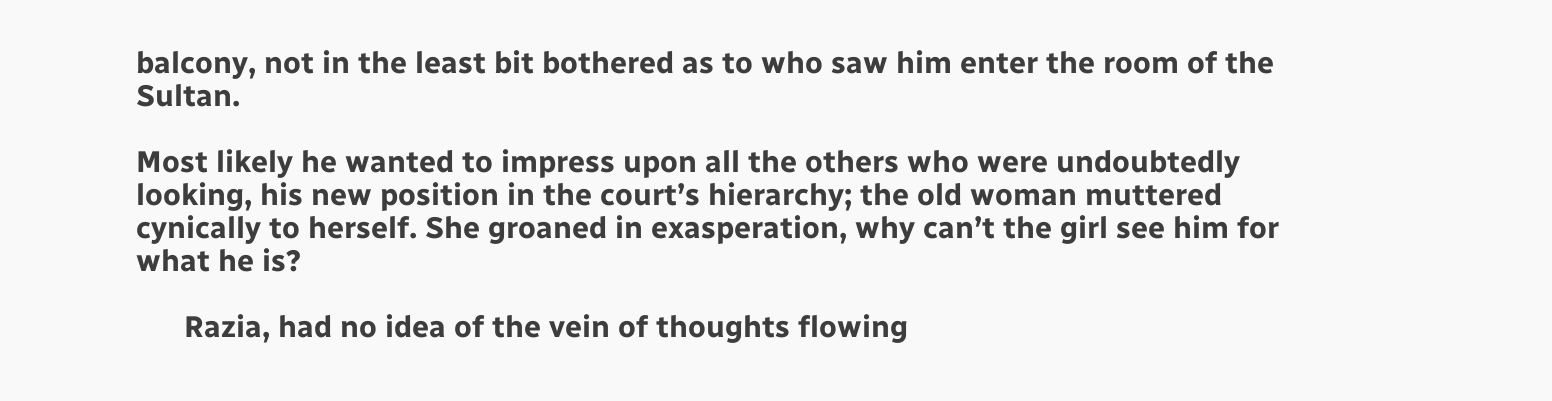balcony, not in the least bit bothered as to who saw him enter the room of the Sultan.

Most likely he wanted to impress upon all the others who were undoubtedly looking, his new position in the court’s hierarchy; the old woman muttered cynically to herself. She groaned in exasperation, why can’t the girl see him for what he is?

      Razia, had no idea of the vein of thoughts flowing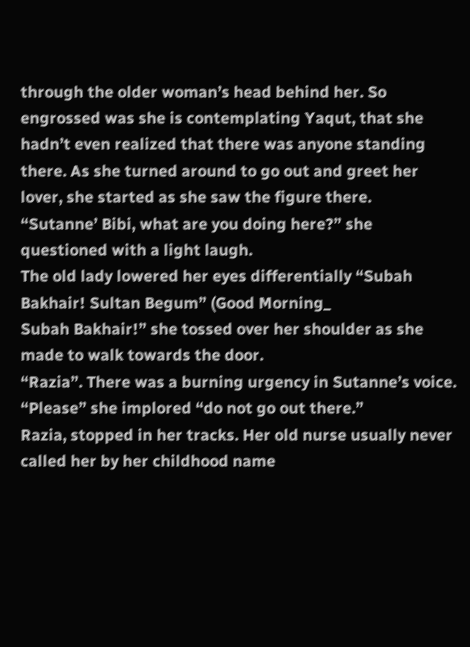through the older woman’s head behind her. So engrossed was she is contemplating Yaqut, that she hadn’t even realized that there was anyone standing there. As she turned around to go out and greet her lover, she started as she saw the figure there.
“Sutanne’ Bibi, what are you doing here?” she questioned with a light laugh.
The old lady lowered her eyes differentially “Subah Bakhair! Sultan Begum” (Good Morning_
Subah Bakhair!” she tossed over her shoulder as she made to walk towards the door.
“Razia”. There was a burning urgency in Sutanne’s voice. “Please” she implored “do not go out there.”
Razia, stopped in her tracks. Her old nurse usually never called her by her childhood name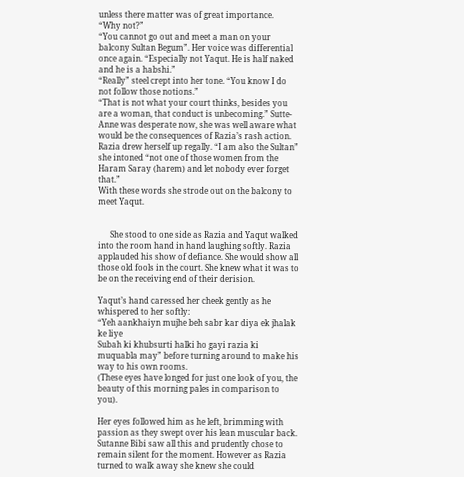unless there matter was of great importance.
“Why not?”
“You cannot go out and meet a man on your balcony Sultan Begum”. Her voice was differential once again. “Especially not Yaqut. He is half naked and he is a habshi.”
“Really” steel crept into her tone. “You know I do not follow those notions.”
“That is not what your court thinks, besides you are a woman, that conduct is unbecoming.” Sutte-Anne was desperate now, she was well aware what would be the consequences of Razia’s rash action.
Razia drew herself up regally. “I am also the Sultan” she intoned “not one of those women from the Haram Saray (harem) and let nobody ever forget that.”
With these words she strode out on the balcony to meet Yaqut.


      She stood to one side as Razia and Yaqut walked into the room hand in hand laughing softly. Razia applauded his show of defiance. She would show all those old fools in the court. She knew what it was to be on the receiving end of their derision.

Yaqut’s hand caressed her cheek gently as he whispered to her softly:
“Yeh aankhaiyn mujhe beh sabr kar diya ek jhalak ke liye
Subah ki khubsurti halki ho gayi razia ki muquabla may” before turning around to make his way to his own rooms.
(These eyes have longed for just one look of you, the beauty of this morning pales in comparison to you).

Her eyes followed him as he left, brimming with passion as they swept over his lean muscular back. Sutanne Bibi saw all this and prudently chose to remain silent for the moment. However as Razia turned to walk away she knew she could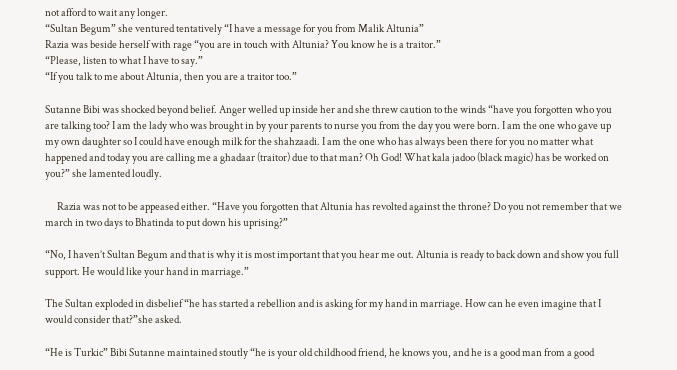not afford to wait any longer.
“Sultan Begum” she ventured tentatively “I have a message for you from Malik Altunia”
Razia was beside herself with rage “you are in touch with Altunia? You know he is a traitor.”
“Please, listen to what I have to say.”
“If you talk to me about Altunia, then you are a traitor too.”

Sutanne Bibi was shocked beyond belief. Anger welled up inside her and she threw caution to the winds “have you forgotten who you are talking too? I am the lady who was brought in by your parents to nurse you from the day you were born. I am the one who gave up my own daughter so I could have enough milk for the shahzaadi. I am the one who has always been there for you no matter what happened and today you are calling me a ghadaar (traitor) due to that man? Oh God! What kala jadoo (black magic) has be worked on you?” she lamented loudly.

      Razia was not to be appeased either. “Have you forgotten that Altunia has revolted against the throne? Do you not remember that we march in two days to Bhatinda to put down his uprising?”

“No, I haven’t Sultan Begum and that is why it is most important that you hear me out. Altunia is ready to back down and show you full support. He would like your hand in marriage.”

The Sultan exploded in disbelief “he has started a rebellion and is asking for my hand in marriage. How can he even imagine that I would consider that?”she asked.

“He is Turkic” Bibi Sutanne maintained stoutly “he is your old childhood friend, he knows you, and he is a good man from a good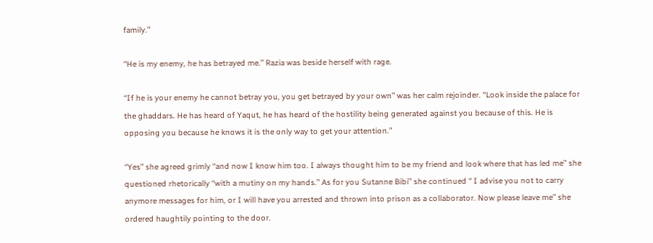family.”

“He is my enemy, he has betrayed me.” Razia was beside herself with rage.

“If he is your enemy he cannot betray you, you get betrayed by your own” was her calm rejoinder. “Look inside the palace for the ghaddars. He has heard of Yaqut, he has heard of the hostility being generated against you because of this. He is opposing you because he knows it is the only way to get your attention.”

“Yes” she agreed grimly “and now I know him too. I always thought him to be my friend and look where that has led me” she questioned rhetorically “with a mutiny on my hands.” As for you Sutanne Bibi” she continued “ I advise you not to carry anymore messages for him, or I will have you arrested and thrown into prison as a collaborator. Now please leave me” she ordered haughtily pointing to the door.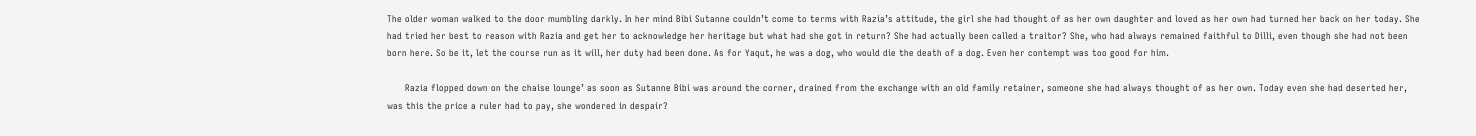The older woman walked to the door mumbling darkly. In her mind Bibi Sutanne couldn’t come to terms with Razia’s attitude, the girl she had thought of as her own daughter and loved as her own had turned her back on her today. She had tried her best to reason with Razia and get her to acknowledge her heritage but what had she got in return? She had actually been called a traitor? She, who had always remained faithful to Dilli, even though she had not been born here. So be it, let the course run as it will, her duty had been done. As for Yaqut, he was a dog, who would die the death of a dog. Even her contempt was too good for him.

      Razia flopped down on the chaise lounge’ as soon as Sutanne Bibi was around the corner, drained from the exchange with an old family retainer, someone she had always thought of as her own. Today even she had deserted her, was this the price a ruler had to pay, she wondered in despair?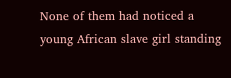None of them had noticed a young African slave girl standing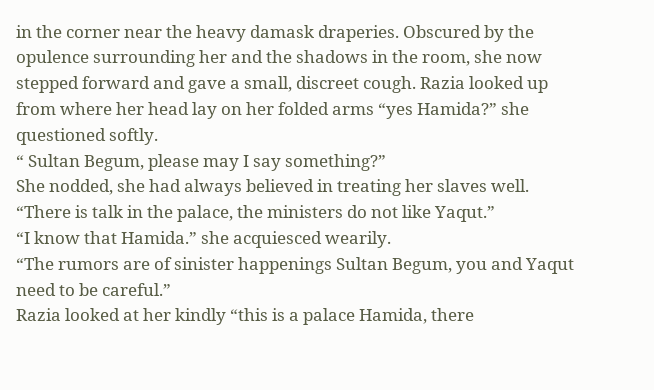in the corner near the heavy damask draperies. Obscured by the opulence surrounding her and the shadows in the room, she now stepped forward and gave a small, discreet cough. Razia looked up from where her head lay on her folded arms “yes Hamida?” she questioned softly.
“ Sultan Begum, please may I say something?”
She nodded, she had always believed in treating her slaves well.
“There is talk in the palace, the ministers do not like Yaqut.”
“I know that Hamida.” she acquiesced wearily.
“The rumors are of sinister happenings Sultan Begum, you and Yaqut need to be careful.”
Razia looked at her kindly “this is a palace Hamida, there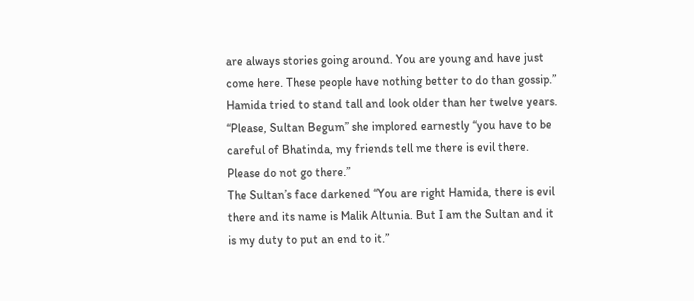are always stories going around. You are young and have just come here. These people have nothing better to do than gossip.”
Hamida tried to stand tall and look older than her twelve years. “Please, Sultan Begum” she implored earnestly “you have to be careful of Bhatinda, my friends tell me there is evil there. Please do not go there.”
The Sultan’s face darkened “You are right Hamida, there is evil there and its name is Malik Altunia. But I am the Sultan and it is my duty to put an end to it.”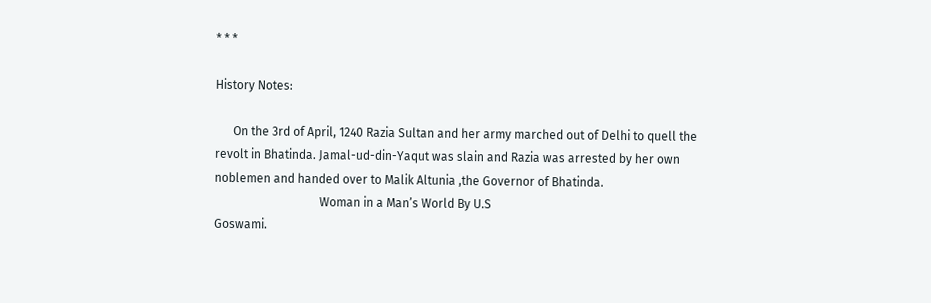* * *

History Notes:

      On the 3rd of April, 1240 Razia Sultan and her army marched out of Delhi to quell the revolt in Bhatinda. Jamal-ud-din-Yaqut was slain and Razia was arrested by her own noblemen and handed over to Malik Altunia ,the Governor of Bhatinda.
                                   Woman in a Man’s World By U.S                                                                                     Goswami.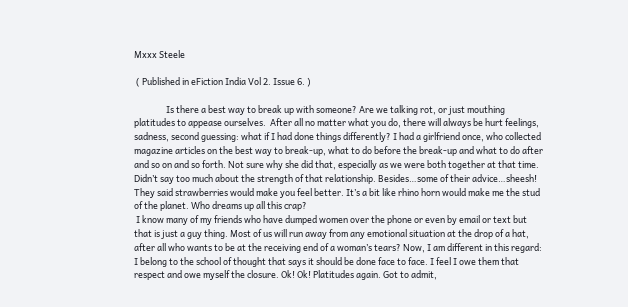Mxxx Steele

 ( Published in eFiction India Vol 2. Issue 6. )

                Is there a best way to break up with someone? Are we talking rot, or just mouthing platitudes to appease ourselves.  After all no matter what you do, there will always be hurt feelings, sadness, second guessing: what if I had done things differently? I had a girlfriend once, who collected magazine articles on the best way to break-up, what to do before the break-up and what to do after and so on and so forth. Not sure why she did that, especially as we were both together at that time. Didn’t say too much about the strength of that relationship. Besides…some of their advice…sheesh! They said strawberries would make you feel better. It’s a bit like rhino horn would make me the stud of the planet. Who dreams up all this crap?
 I know many of my friends who have dumped women over the phone or even by email or text but that is just a guy thing. Most of us will run away from any emotional situation at the drop of a hat, after all who wants to be at the receiving end of a woman’s tears? Now, I am different in this regard: I belong to the school of thought that says it should be done face to face. I feel I owe them that respect and owe myself the closure. Ok! Ok! Platitudes again. Got to admit,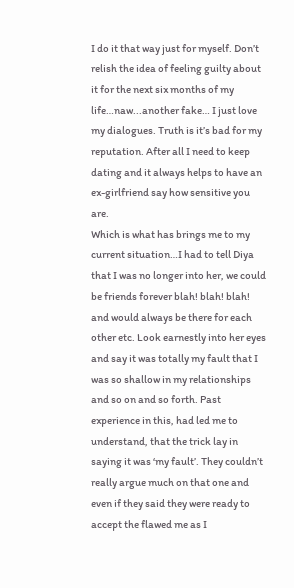I do it that way just for myself. Don’t relish the idea of feeling guilty about it for the next six months of my life…naw...another fake… I just love my dialogues. Truth is it’s bad for my reputation. After all I need to keep dating and it always helps to have an ex-girlfriend say how sensitive you are.
Which is what has brings me to my current situation…I had to tell Diya that I was no longer into her, we could be friends forever blah! blah! blah! and would always be there for each other etc. Look earnestly into her eyes and say it was totally my fault that I was so shallow in my relationships and so on and so forth. Past experience in this, had led me to understand, that the trick lay in saying it was ‘my fault’. They couldn’t really argue much on that one and even if they said they were ready to accept the flawed me as I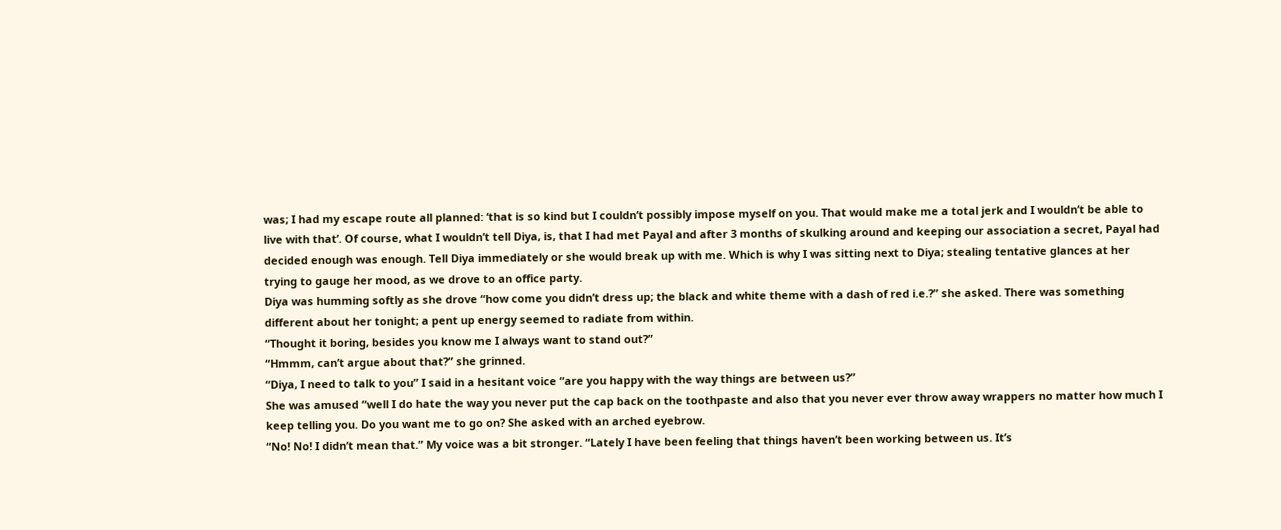was; I had my escape route all planned: ‘that is so kind but I couldn’t possibly impose myself on you. That would make me a total jerk and I wouldn’t be able to live with that’. Of course, what I wouldn’t tell Diya, is, that I had met Payal and after 3 months of skulking around and keeping our association a secret, Payal had decided enough was enough. Tell Diya immediately or she would break up with me. Which is why I was sitting next to Diya; stealing tentative glances at her trying to gauge her mood, as we drove to an office party.
Diya was humming softly as she drove “how come you didn’t dress up; the black and white theme with a dash of red i.e.?” she asked. There was something different about her tonight; a pent up energy seemed to radiate from within.
“Thought it boring, besides you know me I always want to stand out?”
“Hmmm, can’t argue about that?” she grinned.
“Diya, I need to talk to you” I said in a hesitant voice “are you happy with the way things are between us?”
She was amused “well I do hate the way you never put the cap back on the toothpaste and also that you never ever throw away wrappers no matter how much I keep telling you. Do you want me to go on? She asked with an arched eyebrow.
“No! No! I didn’t mean that.” My voice was a bit stronger. “Lately I have been feeling that things haven’t been working between us. It’s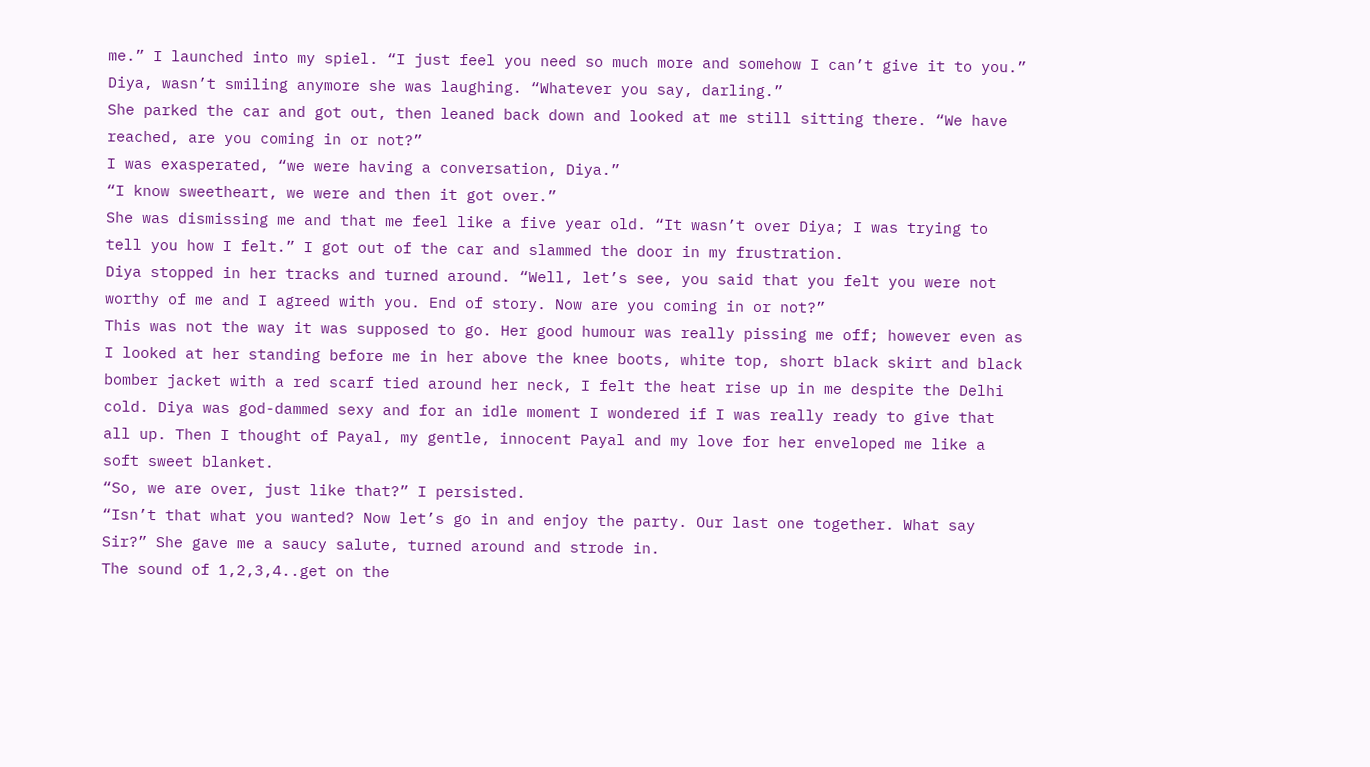me.” I launched into my spiel. “I just feel you need so much more and somehow I can’t give it to you.”
Diya, wasn’t smiling anymore she was laughing. “Whatever you say, darling.”
She parked the car and got out, then leaned back down and looked at me still sitting there. “We have reached, are you coming in or not?”
I was exasperated, “we were having a conversation, Diya.”
“I know sweetheart, we were and then it got over.”
She was dismissing me and that me feel like a five year old. “It wasn’t over Diya; I was trying to tell you how I felt.” I got out of the car and slammed the door in my frustration.
Diya stopped in her tracks and turned around. “Well, let’s see, you said that you felt you were not worthy of me and I agreed with you. End of story. Now are you coming in or not?”
This was not the way it was supposed to go. Her good humour was really pissing me off; however even as I looked at her standing before me in her above the knee boots, white top, short black skirt and black bomber jacket with a red scarf tied around her neck, I felt the heat rise up in me despite the Delhi cold. Diya was god-dammed sexy and for an idle moment I wondered if I was really ready to give that all up. Then I thought of Payal, my gentle, innocent Payal and my love for her enveloped me like a soft sweet blanket.
“So, we are over, just like that?” I persisted.
“Isn’t that what you wanted? Now let’s go in and enjoy the party. Our last one together. What say Sir?” She gave me a saucy salute, turned around and strode in.
The sound of 1,2,3,4..get on the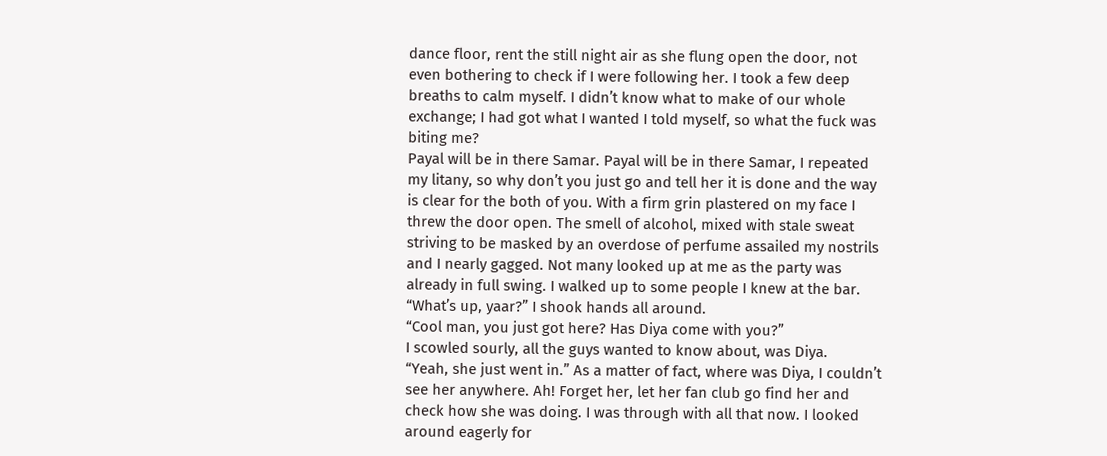dance floor, rent the still night air as she flung open the door, not even bothering to check if I were following her. I took a few deep breaths to calm myself. I didn’t know what to make of our whole exchange; I had got what I wanted I told myself, so what the fuck was biting me?
Payal will be in there Samar. Payal will be in there Samar, I repeated my litany, so why don’t you just go and tell her it is done and the way is clear for the both of you. With a firm grin plastered on my face I threw the door open. The smell of alcohol, mixed with stale sweat striving to be masked by an overdose of perfume assailed my nostrils and I nearly gagged. Not many looked up at me as the party was already in full swing. I walked up to some people I knew at the bar.
“What’s up, yaar?” I shook hands all around.
“Cool man, you just got here? Has Diya come with you?”
I scowled sourly, all the guys wanted to know about, was Diya.
“Yeah, she just went in.” As a matter of fact, where was Diya, I couldn’t see her anywhere. Ah! Forget her, let her fan club go find her and check how she was doing. I was through with all that now. I looked around eagerly for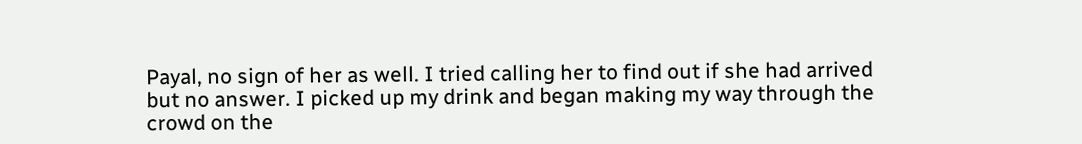Payal, no sign of her as well. I tried calling her to find out if she had arrived but no answer. I picked up my drink and began making my way through the crowd on the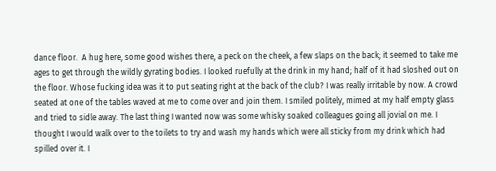dance floor.  A hug here, some good wishes there, a peck on the cheek, a few slaps on the back; it seemed to take me ages to get through the wildly gyrating bodies. I looked ruefully at the drink in my hand; half of it had sloshed out on the floor. Whose fucking idea was it to put seating right at the back of the club? I was really irritable by now. A crowd seated at one of the tables waved at me to come over and join them. I smiled politely, mimed at my half empty glass and tried to sidle away. The last thing I wanted now was some whisky soaked colleagues going all jovial on me. I thought I would walk over to the toilets to try and wash my hands which were all sticky from my drink which had spilled over it. I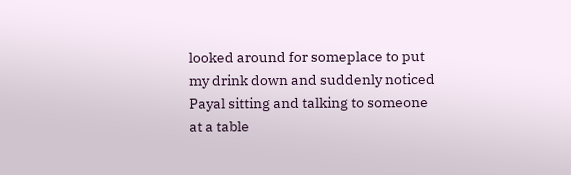looked around for someplace to put my drink down and suddenly noticed Payal sitting and talking to someone at a table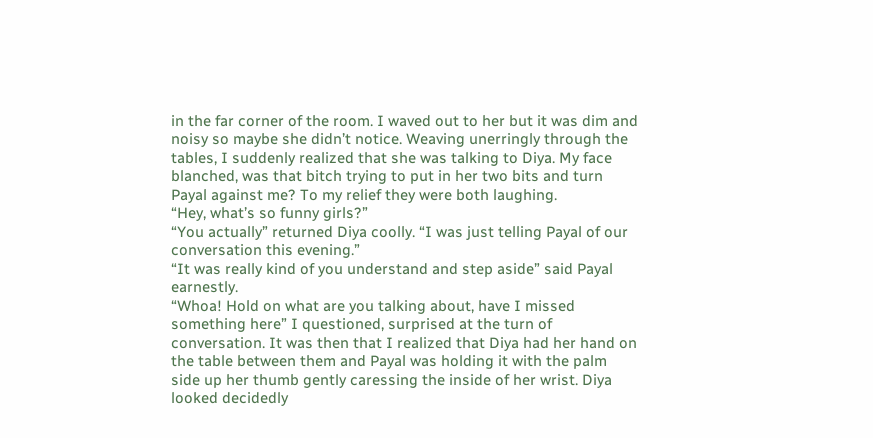in the far corner of the room. I waved out to her but it was dim and noisy so maybe she didn’t notice. Weaving unerringly through the tables, I suddenly realized that she was talking to Diya. My face blanched, was that bitch trying to put in her two bits and turn Payal against me? To my relief they were both laughing.
“Hey, what’s so funny girls?”
“You actually” returned Diya coolly. “I was just telling Payal of our conversation this evening.”
“It was really kind of you understand and step aside” said Payal earnestly.
“Whoa! Hold on what are you talking about, have I missed something here” I questioned, surprised at the turn of conversation. It was then that I realized that Diya had her hand on the table between them and Payal was holding it with the palm side up her thumb gently caressing the inside of her wrist. Diya looked decidedly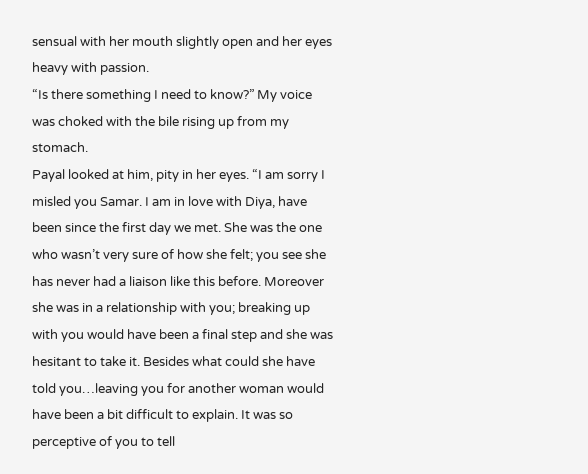sensual with her mouth slightly open and her eyes heavy with passion.
“Is there something I need to know?” My voice was choked with the bile rising up from my stomach.
Payal looked at him, pity in her eyes. “I am sorry I misled you Samar. I am in love with Diya, have been since the first day we met. She was the one who wasn’t very sure of how she felt; you see she has never had a liaison like this before. Moreover she was in a relationship with you; breaking up with you would have been a final step and she was hesitant to take it. Besides what could she have told you…leaving you for another woman would have been a bit difficult to explain. It was so perceptive of you to tell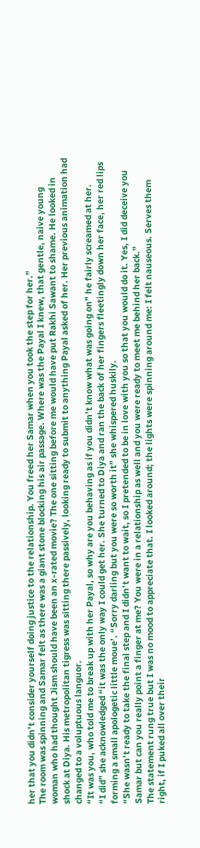her that you didn’t consider yourself doing justice to the relationship. You freed her Samar when you took the step for her.”
The room was spinning and Samar felt as there was a giant stone blocking his air passage. Where was the Payal I knew, that gentle, naive young woman who had thought Jism should have been an x-rated movie? The one sitting before me would have put Rakhi Sawant to shame. He looked in shock at Diya. His metropolitan tigress was sitting there passively, looking ready to submit to anything Payal asked of her. Her previous animation had changed to a voluptuous languor.
“It was you, who told me to break up with her Payal, so why are you behaving as if you didn’t know what was going on” he fairly screamed at her.
“I did” she acknowledged “it was the only way I could get her. She turned to Diya and ran the back of her fingers fleetingly down her face, her red lips forming a small apologetic little moue’. “Sorry darling but you were so worth it” she whispered huskily.
“She wasn’t ready to take the final step and I didn’t want to wait, so I pretended to be in love with you so that you would do it. Yes, I did deceive you Samar but can you really point a finger at me? You were in a relationship as well and you were ready to meet me behind her back.”
The statement rung true but I was no mood to appreciate that. I looked around; the lights were spinning around me: I felt nauseous. Serves them right, if I puked all over their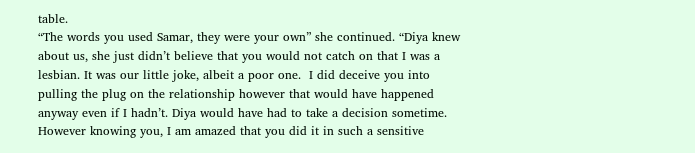table.
“The words you used Samar, they were your own” she continued. “Diya knew about us, she just didn’t believe that you would not catch on that I was a lesbian. It was our little joke, albeit a poor one.  I did deceive you into pulling the plug on the relationship however that would have happened anyway even if I hadn’t. Diya would have had to take a decision sometime. However knowing you, I am amazed that you did it in such a sensitive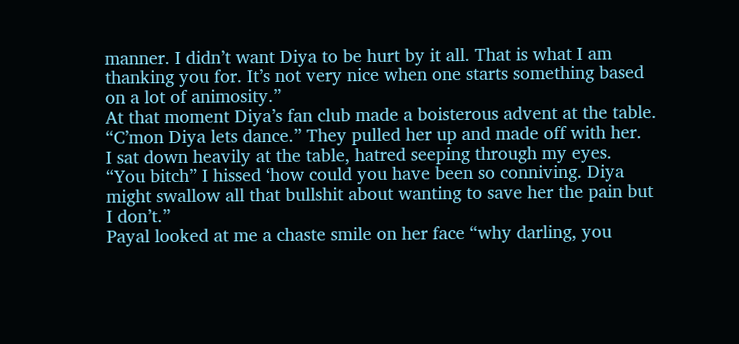manner. I didn’t want Diya to be hurt by it all. That is what I am thanking you for. It’s not very nice when one starts something based on a lot of animosity.”
At that moment Diya’s fan club made a boisterous advent at the table. “C’mon Diya lets dance.” They pulled her up and made off with her.
I sat down heavily at the table, hatred seeping through my eyes.
“You bitch” I hissed ‘how could you have been so conniving. Diya might swallow all that bullshit about wanting to save her the pain but I don’t.”
Payal looked at me a chaste smile on her face “why darling, you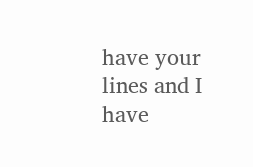have your lines and I have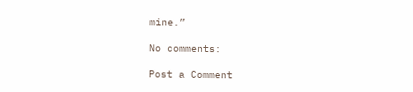mine.”

No comments:

Post a Comment